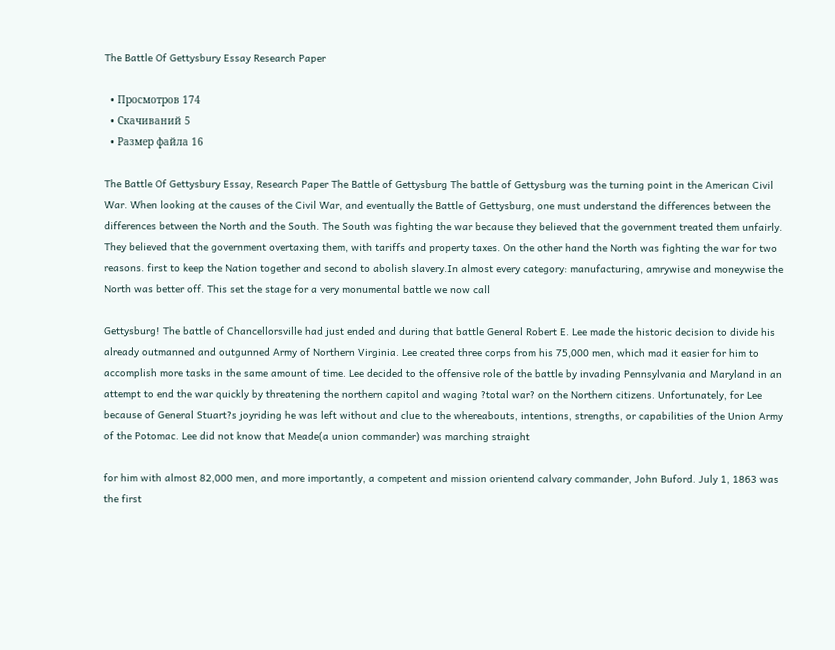The Battle Of Gettysbury Essay Research Paper

  • Просмотров 174
  • Скачиваний 5
  • Размер файла 16

The Battle Of Gettysbury Essay, Research Paper The Battle of Gettysburg The battle of Gettysburg was the turning point in the American Civil War. When looking at the causes of the Civil War, and eventually the Battle of Gettysburg, one must understand the differences between the differences between the North and the South. The South was fighting the war because they believed that the government treated them unfairly. They believed that the government overtaxing them, with tariffs and property taxes. On the other hand the North was fighting the war for two reasons. first to keep the Nation together and second to abolish slavery.In almost every category: manufacturing, amrywise and moneywise the North was better off. This set the stage for a very monumental battle we now call

Gettysburg! The battle of Chancellorsville had just ended and during that battle General Robert E. Lee made the historic decision to divide his already outmanned and outgunned Army of Northern Virginia. Lee created three corps from his 75,000 men, which mad it easier for him to accomplish more tasks in the same amount of time. Lee decided to the offensive role of the battle by invading Pennsylvania and Maryland in an attempt to end the war quickly by threatening the northern capitol and waging ?total war? on the Northern citizens. Unfortunately, for Lee because of General Stuart?s joyriding he was left without and clue to the whereabouts, intentions, strengths, or capabilities of the Union Army of the Potomac. Lee did not know that Meade(a union commander) was marching straight

for him with almost 82,000 men, and more importantly, a competent and mission orientend calvary commander, John Buford. July 1, 1863 was the first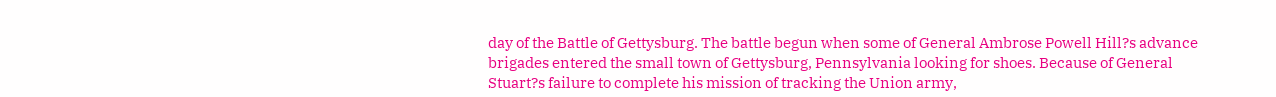day of the Battle of Gettysburg. The battle begun when some of General Ambrose Powell Hill?s advance brigades entered the small town of Gettysburg, Pennsylvania looking for shoes. Because of General Stuart?s failure to complete his mission of tracking the Union army,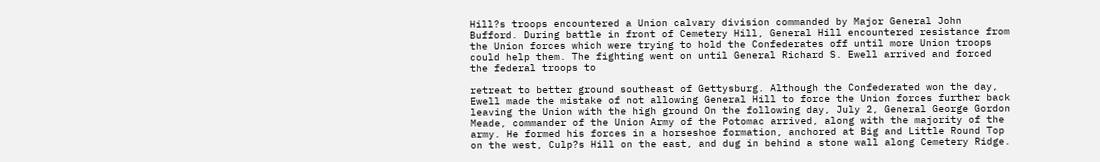Hill?s troops encountered a Union calvary division commanded by Major General John Bufford. During battle in front of Cemetery Hill, General Hill encountered resistance from the Union forces which were trying to hold the Confederates off until more Union troops could help them. The fighting went on until General Richard S. Ewell arrived and forced the federal troops to

retreat to better ground southeast of Gettysburg. Although the Confederated won the day, Ewell made the mistake of not allowing General Hill to force the Union forces further back leaving the Union with the high ground On the following day, July 2, General George Gordon Meade, commander of the Union Army of the Potomac arrived, along with the majority of the army. He formed his forces in a horseshoe formation, anchored at Big and Little Round Top on the west, Culp?s Hill on the east, and dug in behind a stone wall along Cemetery Ridge.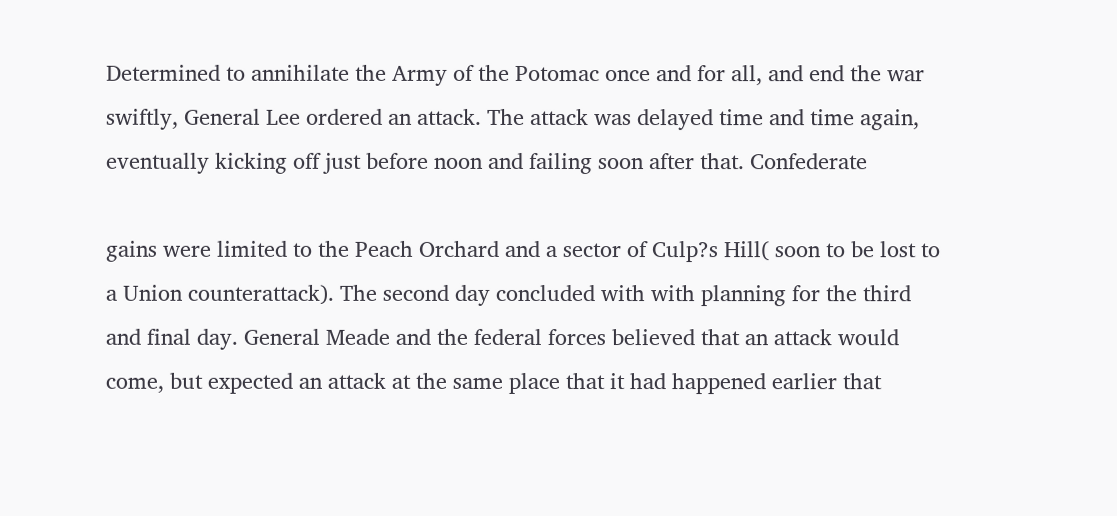Determined to annihilate the Army of the Potomac once and for all, and end the war swiftly, General Lee ordered an attack. The attack was delayed time and time again, eventually kicking off just before noon and failing soon after that. Confederate

gains were limited to the Peach Orchard and a sector of Culp?s Hill( soon to be lost to a Union counterattack). The second day concluded with with planning for the third and final day. General Meade and the federal forces believed that an attack would come, but expected an attack at the same place that it had happened earlier that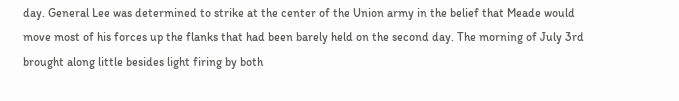day. General Lee was determined to strike at the center of the Union army in the belief that Meade would move most of his forces up the flanks that had been barely held on the second day. The morning of July 3rd brought along little besides light firing by both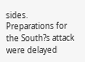sides. Preparations for the South?s attack were delayed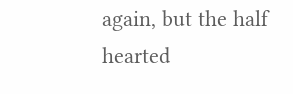again, but the half hearted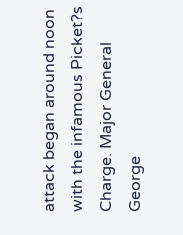attack began around noon with the infamous Picket?s Charge. Major General George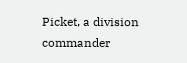Picket, a division commander